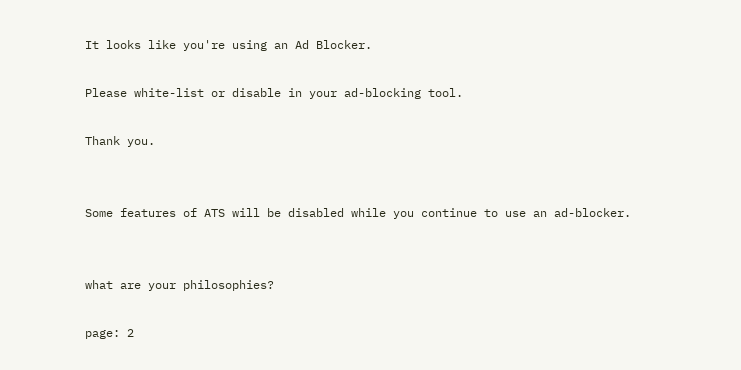It looks like you're using an Ad Blocker.

Please white-list or disable in your ad-blocking tool.

Thank you.


Some features of ATS will be disabled while you continue to use an ad-blocker.


what are your philosophies?

page: 2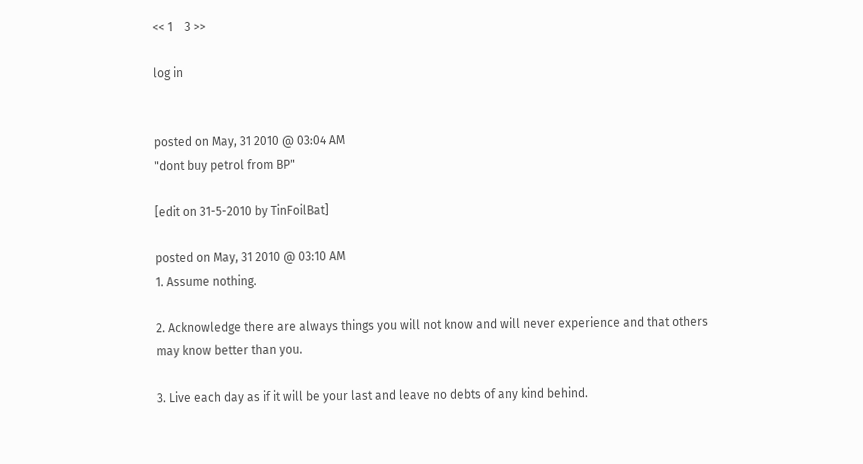<< 1    3 >>

log in


posted on May, 31 2010 @ 03:04 AM
"dont buy petrol from BP"

[edit on 31-5-2010 by TinFoilBat]

posted on May, 31 2010 @ 03:10 AM
1. Assume nothing.

2. Acknowledge there are always things you will not know and will never experience and that others may know better than you.

3. Live each day as if it will be your last and leave no debts of any kind behind.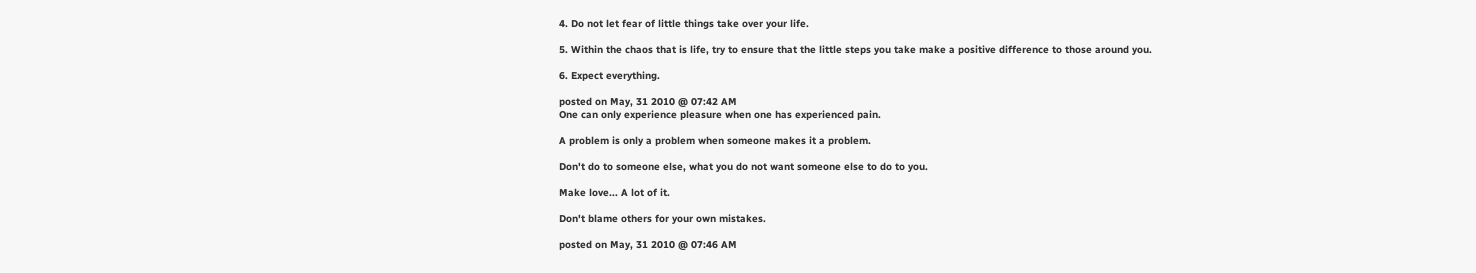4. Do not let fear of little things take over your life.

5. Within the chaos that is life, try to ensure that the little steps you take make a positive difference to those around you.

6. Expect everything.

posted on May, 31 2010 @ 07:42 AM
One can only experience pleasure when one has experienced pain.

A problem is only a problem when someone makes it a problem.

Don't do to someone else, what you do not want someone else to do to you.

Make love... A lot of it.

Don't blame others for your own mistakes.

posted on May, 31 2010 @ 07:46 AM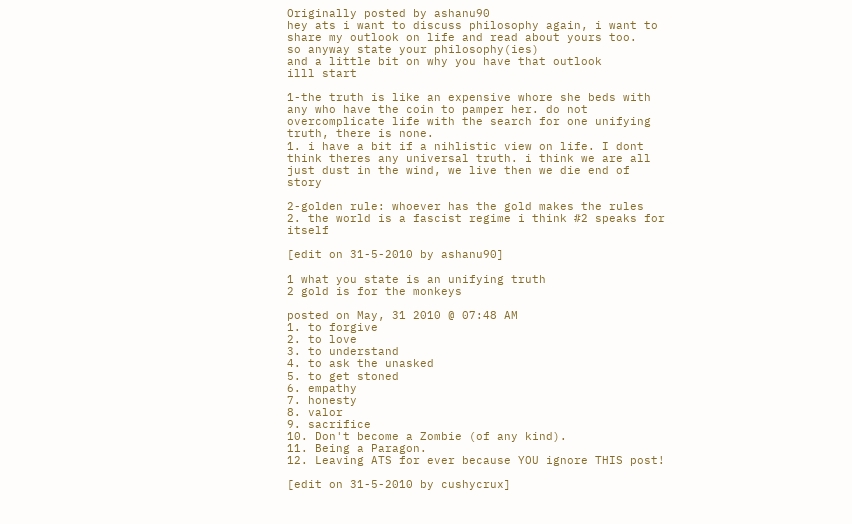Originally posted by ashanu90
hey ats i want to discuss philosophy again, i want to share my outlook on life and read about yours too.
so anyway state your philosophy(ies)
and a little bit on why you have that outlook
illl start

1-the truth is like an expensive whore she beds with any who have the coin to pamper her. do not overcomplicate life with the search for one unifying truth, there is none.
1. i have a bit if a nihlistic view on life. I dont think theres any universal truth. i think we are all just dust in the wind, we live then we die end of story

2-golden rule: whoever has the gold makes the rules
2. the world is a fascist regime i think #2 speaks for itself

[edit on 31-5-2010 by ashanu90]

1 what you state is an unifying truth
2 gold is for the monkeys

posted on May, 31 2010 @ 07:48 AM
1. to forgive
2. to love
3. to understand
4. to ask the unasked
5. to get stoned
6. empathy
7. honesty
8. valor
9. sacrifice
10. Don't become a Zombie (of any kind).
11. Being a Paragon.
12. Leaving ATS for ever because YOU ignore THIS post!

[edit on 31-5-2010 by cushycrux]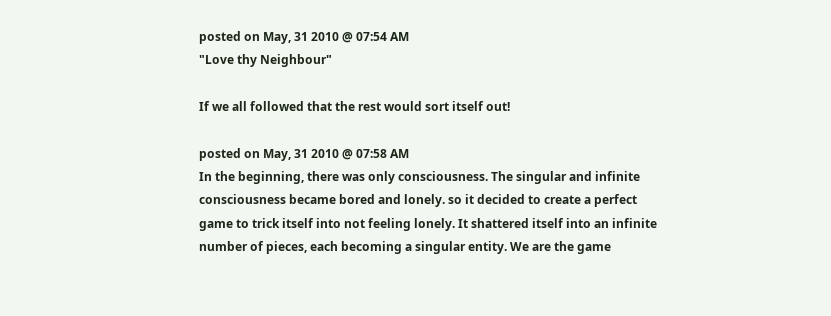posted on May, 31 2010 @ 07:54 AM
"Love thy Neighbour"

If we all followed that the rest would sort itself out!

posted on May, 31 2010 @ 07:58 AM
In the beginning, there was only consciousness. The singular and infinite consciousness became bored and lonely. so it decided to create a perfect game to trick itself into not feeling lonely. It shattered itself into an infinite number of pieces, each becoming a singular entity. We are the game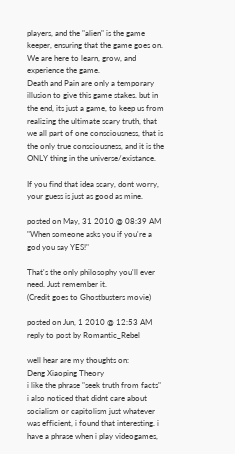players, and the "alien" is the game keeper, ensuring that the game goes on. We are here to learn, grow, and experience the game.
Death and Pain are only a temporary illusion to give this game stakes. but in the end, its just a game, to keep us from realizing the ultimate scary truth, that we all part of one consciousness, that is the only true consciousness, and it is the ONLY thing in the universe/existance.

If you find that idea scary, dont worry, your guess is just as good as mine.

posted on May, 31 2010 @ 08:39 AM
"When someone asks you if you're a god you say YES!"

That's the only philosophy you'll ever need. Just remember it.
(Credit goes to Ghostbusters movie)

posted on Jun, 1 2010 @ 12:53 AM
reply to post by Romantic_Rebel

well hear are my thoughts on:
Deng Xiaoping Theory
i like the phrase "seek truth from facts"
i also noticed that didnt care about socialism or capitolism just whatever was efficient, i found that interesting. i have a phrase when i play videogames,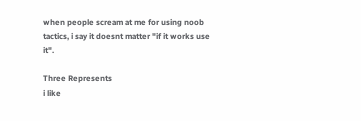when people scream at me for using noob tactics, i say it doesnt matter "if it works use it".

Three Represents
i like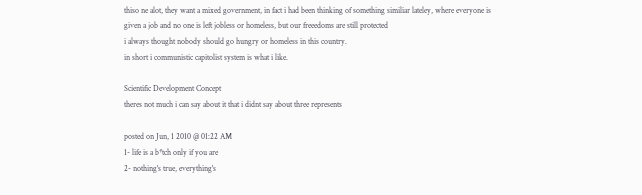thiso ne alot, they want a mixed government, in fact i had been thinking of something similiar lateley, where everyone is given a job and no one is left jobless or homeless, but our freeedoms are still protected
i always thought nobody should go hungry or homeless in this country.
in short i communistic capitolist system is what i like.

Scientific Development Concept
theres not much i can say about it that i didnt say about three represents

posted on Jun, 1 2010 @ 01:22 AM
1- life is a b*tch only if you are
2- nothing's true, everything's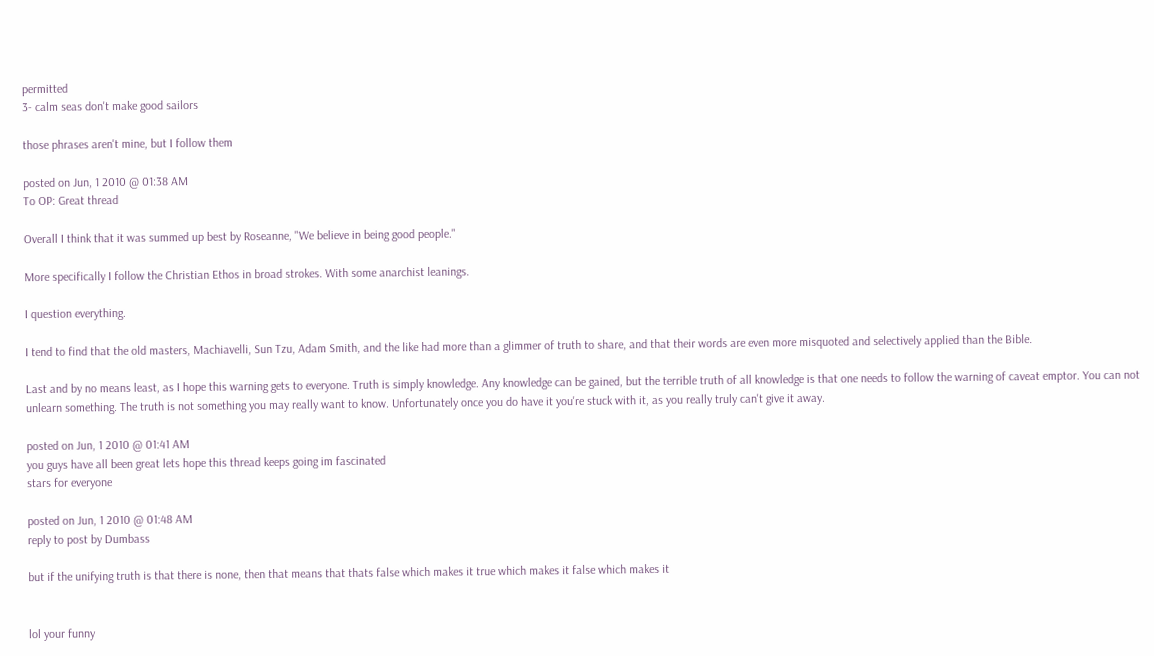permitted
3- calm seas don't make good sailors

those phrases aren't mine, but I follow them

posted on Jun, 1 2010 @ 01:38 AM
To OP: Great thread

Overall I think that it was summed up best by Roseanne, "We believe in being good people."

More specifically I follow the Christian Ethos in broad strokes. With some anarchist leanings.

I question everything.

I tend to find that the old masters, Machiavelli, Sun Tzu, Adam Smith, and the like had more than a glimmer of truth to share, and that their words are even more misquoted and selectively applied than the Bible.

Last and by no means least, as I hope this warning gets to everyone. Truth is simply knowledge. Any knowledge can be gained, but the terrible truth of all knowledge is that one needs to follow the warning of caveat emptor. You can not unlearn something. The truth is not something you may really want to know. Unfortunately once you do have it you're stuck with it, as you really truly can't give it away.

posted on Jun, 1 2010 @ 01:41 AM
you guys have all been great lets hope this thread keeps going im fascinated
stars for everyone

posted on Jun, 1 2010 @ 01:48 AM
reply to post by Dumbass

but if the unifying truth is that there is none, then that means that thats false which makes it true which makes it false which makes it


lol your funny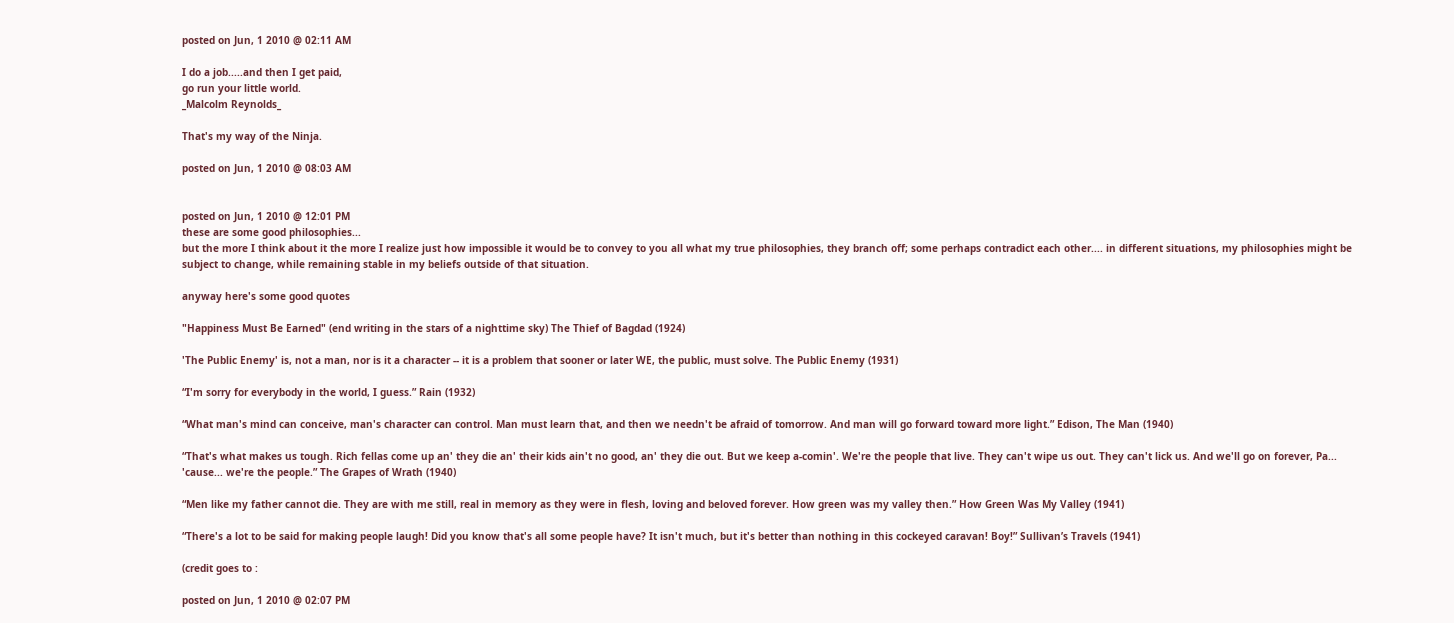posted on Jun, 1 2010 @ 02:11 AM

I do a job.....and then I get paid,
go run your little world.
_Malcolm Reynolds_

That's my way of the Ninja.

posted on Jun, 1 2010 @ 08:03 AM


posted on Jun, 1 2010 @ 12:01 PM
these are some good philosophies...
but the more I think about it the more I realize just how impossible it would be to convey to you all what my true philosophies, they branch off; some perhaps contradict each other.... in different situations, my philosophies might be subject to change, while remaining stable in my beliefs outside of that situation.

anyway here's some good quotes

"Happiness Must Be Earned" (end writing in the stars of a nighttime sky) The Thief of Bagdad (1924)

'The Public Enemy' is, not a man, nor is it a character -- it is a problem that sooner or later WE, the public, must solve. The Public Enemy (1931)

“I'm sorry for everybody in the world, I guess.” Rain (1932)

“What man's mind can conceive, man's character can control. Man must learn that, and then we needn't be afraid of tomorrow. And man will go forward toward more light.” Edison, The Man (1940)

“That's what makes us tough. Rich fellas come up an' they die an' their kids ain't no good, an' they die out. But we keep a-comin'. We're the people that live. They can't wipe us out. They can't lick us. And we'll go on forever, Pa... 'cause... we're the people.” The Grapes of Wrath (1940)

“Men like my father cannot die. They are with me still, real in memory as they were in flesh, loving and beloved forever. How green was my valley then.” How Green Was My Valley (1941)

“There's a lot to be said for making people laugh! Did you know that's all some people have? It isn't much, but it's better than nothing in this cockeyed caravan! Boy!” Sullivan’s Travels (1941)

(credit goes to :

posted on Jun, 1 2010 @ 02:07 PM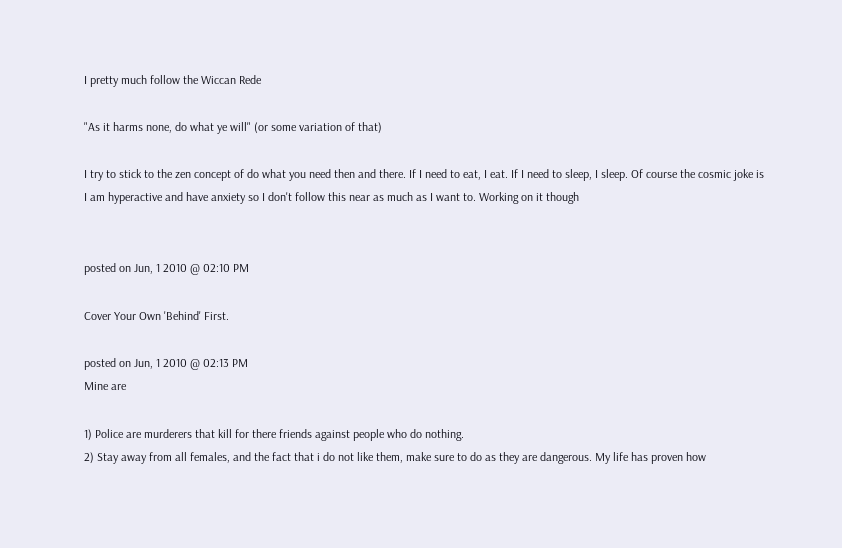I pretty much follow the Wiccan Rede

"As it harms none, do what ye will" (or some variation of that)

I try to stick to the zen concept of do what you need then and there. If I need to eat, I eat. If I need to sleep, I sleep. Of course the cosmic joke is I am hyperactive and have anxiety so I don't follow this near as much as I want to. Working on it though


posted on Jun, 1 2010 @ 02:10 PM

Cover Your Own 'Behind' First.

posted on Jun, 1 2010 @ 02:13 PM
Mine are

1) Police are murderers that kill for there friends against people who do nothing.
2) Stay away from all females, and the fact that i do not like them, make sure to do as they are dangerous. My life has proven how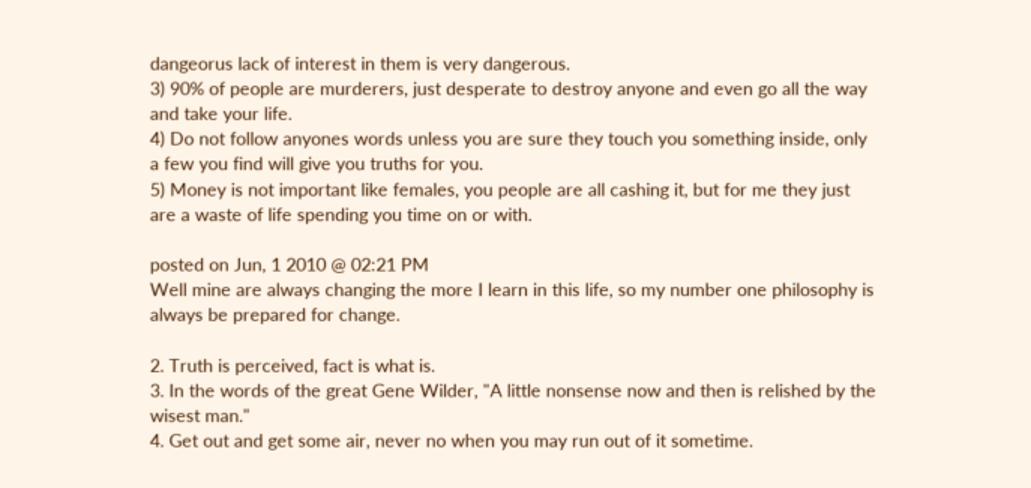dangeorus lack of interest in them is very dangerous.
3) 90% of people are murderers, just desperate to destroy anyone and even go all the way and take your life.
4) Do not follow anyones words unless you are sure they touch you something inside, only a few you find will give you truths for you.
5) Money is not important like females, you people are all cashing it, but for me they just are a waste of life spending you time on or with.

posted on Jun, 1 2010 @ 02:21 PM
Well mine are always changing the more I learn in this life, so my number one philosophy is always be prepared for change.

2. Truth is perceived, fact is what is.
3. In the words of the great Gene Wilder, "A little nonsense now and then is relished by the wisest man."
4. Get out and get some air, never no when you may run out of it sometime.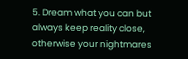5. Dream what you can but always keep reality close, otherwise your nightmares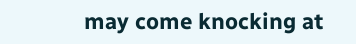may come knocking at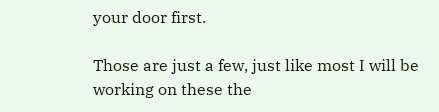your door first.

Those are just a few, just like most I will be working on these the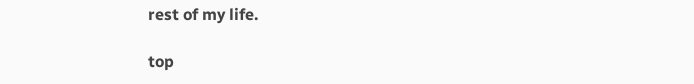rest of my life.

top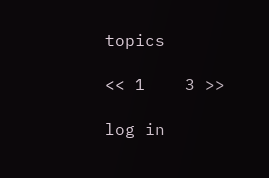topics

<< 1    3 >>

log in